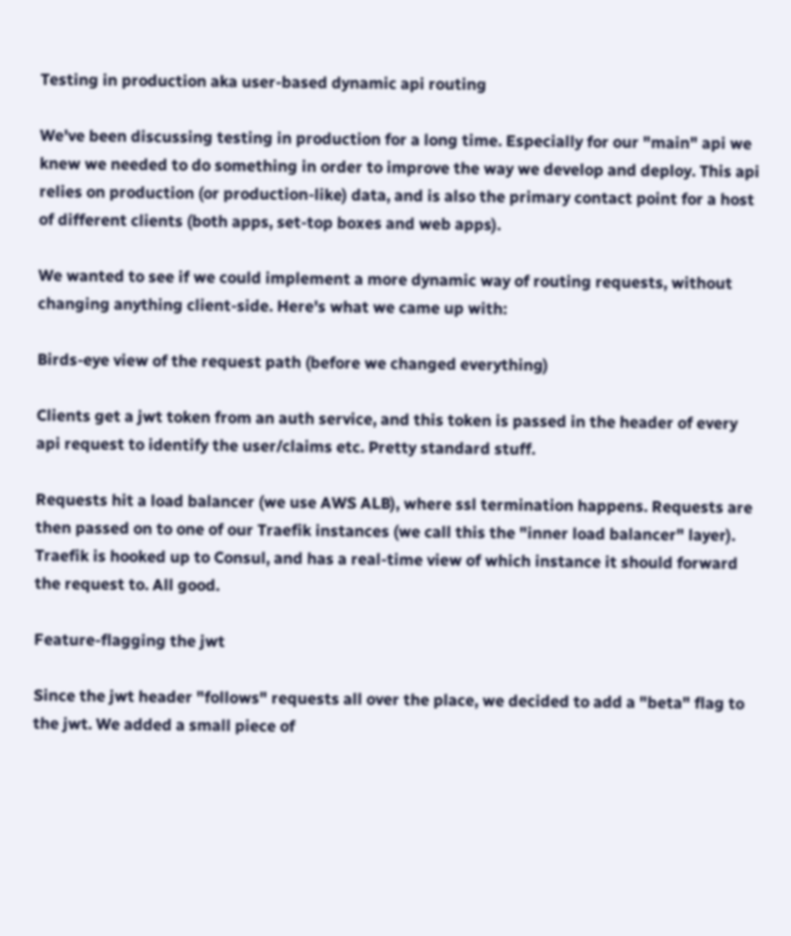Testing in production aka user-based dynamic api routing

We've been discussing testing in production for a long time. Especially for our "main" api we knew we needed to do something in order to improve the way we develop and deploy. This api relies on production (or production-like) data, and is also the primary contact point for a host of different clients (both apps, set-top boxes and web apps).

We wanted to see if we could implement a more dynamic way of routing requests, without changing anything client-side. Here's what we came up with:

Birds-eye view of the request path (before we changed everything)

Clients get a jwt token from an auth service, and this token is passed in the header of every api request to identify the user/claims etc. Pretty standard stuff.

Requests hit a load balancer (we use AWS ALB), where ssl termination happens. Requests are then passed on to one of our Traefik instances (we call this the "inner load balancer" layer). Traefik is hooked up to Consul, and has a real-time view of which instance it should forward the request to. All good.

Feature-flagging the jwt

Since the jwt header "follows" requests all over the place, we decided to add a "beta" flag to the jwt. We added a small piece of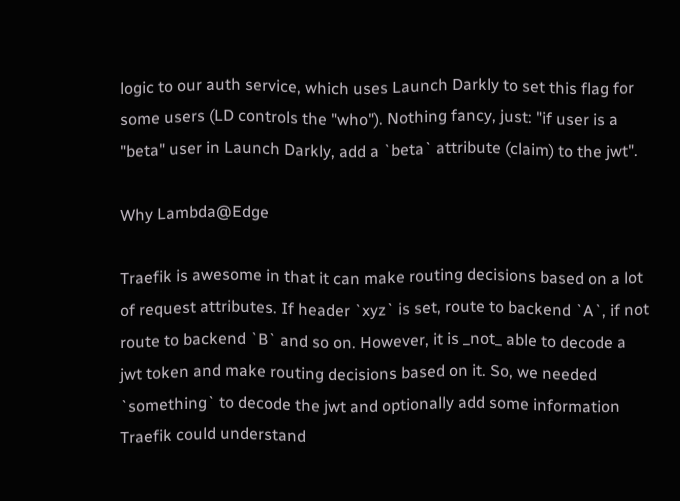logic to our auth service, which uses Launch Darkly to set this flag for some users (LD controls the "who"). Nothing fancy, just: "if user is a "beta" user in Launch Darkly, add a `beta` attribute (claim) to the jwt".

Why Lambda@Edge

Traefik is awesome in that it can make routing decisions based on a lot of request attributes. If header `xyz` is set, route to backend `A`, if not route to backend `B` and so on. However, it is _not_ able to decode a jwt token and make routing decisions based on it. So, we needed `something` to decode the jwt and optionally add some information Traefik could understand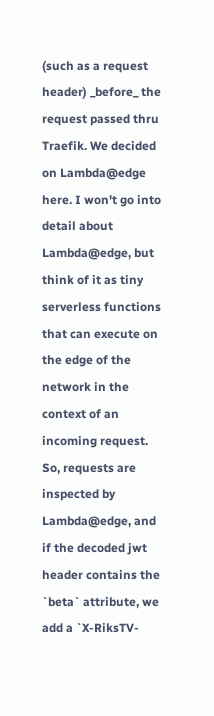(such as a request header) _before_ the request passed thru Traefik. We decided on Lambda@edge here. I won't go into detail about Lambda@edge, but think of it as tiny serverless functions that can execute on the edge of the network in the context of an incoming request. So, requests are inspected by Lambda@edge, and if the decoded jwt header contains the `beta` attribute, we add a `X-RiksTV-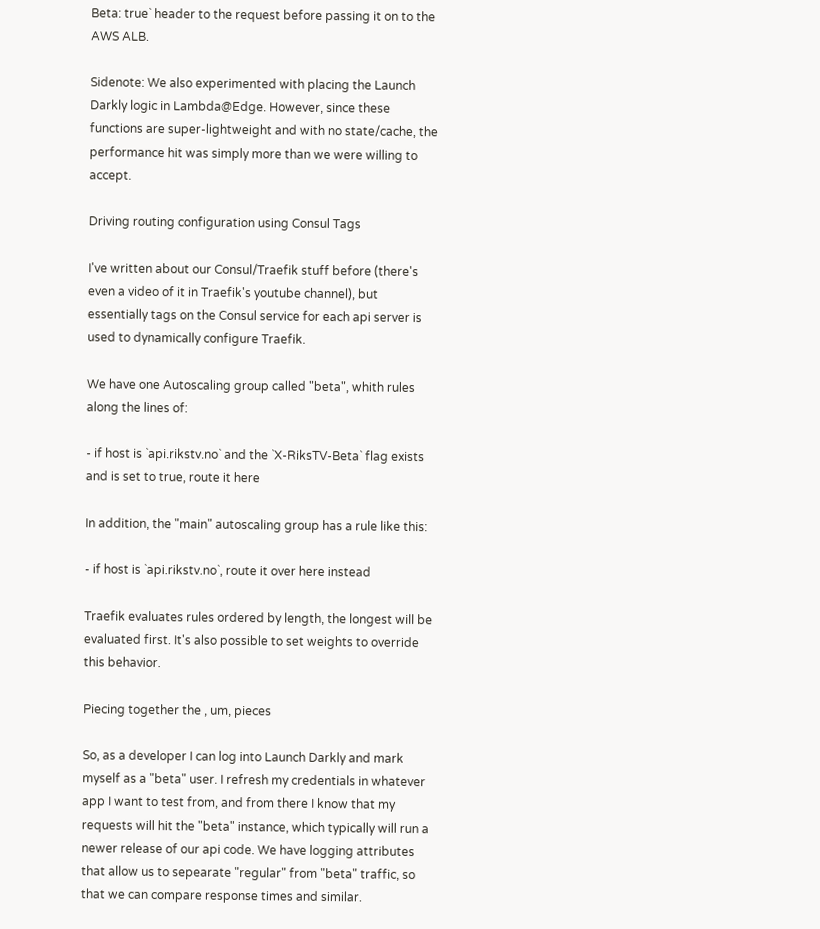Beta: true` header to the request before passing it on to the AWS ALB.

Sidenote: We also experimented with placing the Launch Darkly logic in Lambda@Edge. However, since these functions are super-lightweight and with no state/cache, the performance hit was simply more than we were willing to accept.

Driving routing configuration using Consul Tags

I've written about our Consul/Traefik stuff before (there's even a video of it in Traefik's youtube channel), but essentially tags on the Consul service for each api server is used to dynamically configure Traefik.

We have one Autoscaling group called "beta", whith rules along the lines of:

- if host is `api.rikstv.no` and the `X-RiksTV-Beta` flag exists and is set to true, route it here

In addition, the "main" autoscaling group has a rule like this:

- if host is `api.rikstv.no`, route it over here instead

Traefik evaluates rules ordered by length, the longest will be evaluated first. It's also possible to set weights to override this behavior.

Piecing together the , um, pieces

So, as a developer I can log into Launch Darkly and mark myself as a "beta" user. I refresh my credentials in whatever app I want to test from, and from there I know that my requests will hit the "beta" instance, which typically will run a newer release of our api code. We have logging attributes that allow us to sepearate "regular" from "beta" traffic, so that we can compare response times and similar.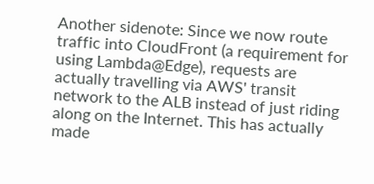Another sidenote: Since we now route traffic into CloudFront (a requirement for using Lambda@Edge), requests are actually travelling via AWS' transit network to the ALB instead of just riding along on the Internet. This has actually made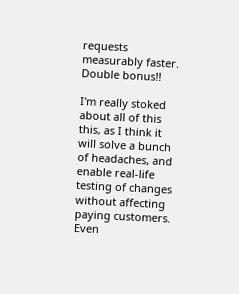requests measurably faster. Double bonus!!

I'm really stoked about all of this this, as I think it will solve a bunch of headaches, and enable real-life testing of changes without affecting paying customers. Even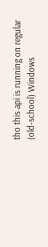tho this api is running on regular (old-school) Windows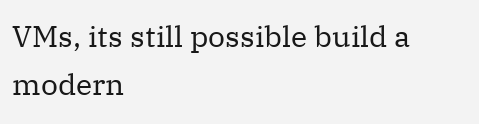VMs, its still possible build a modern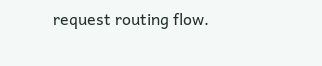request routing flow.